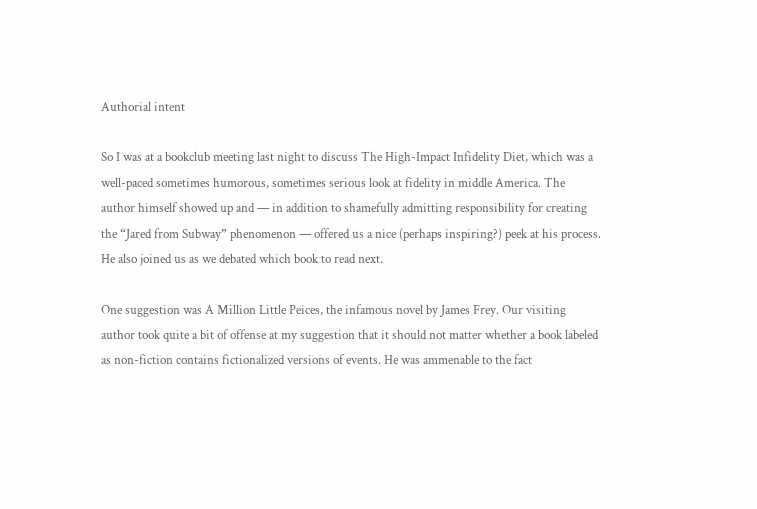Authorial intent

So I was at a bookclub meeting last night to discuss The High-Impact Infidelity Diet, which was a well-paced sometimes humorous, sometimes serious look at fidelity in middle America. The author himself showed up and — in addition to shamefully admitting responsibility for creating the “Jared from Subway” phenomenon — offered us a nice (perhaps inspiring?) peek at his process. He also joined us as we debated which book to read next.

One suggestion was A Million Little Peices, the infamous novel by James Frey. Our visiting author took quite a bit of offense at my suggestion that it should not matter whether a book labeled as non-fiction contains fictionalized versions of events. He was ammenable to the fact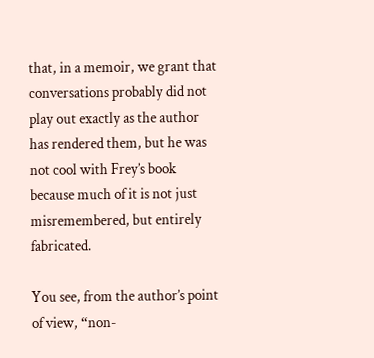that, in a memoir, we grant that conversations probably did not play out exactly as the author has rendered them, but he was not cool with Frey’s book because much of it is not just misremembered, but entirely fabricated.

You see, from the author’s point of view, “non-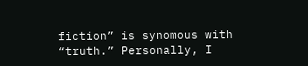fiction” is synomous with “truth.” Personally, I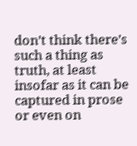don’t think there’s such a thing as truth, at least insofar as it can be captured in prose or even on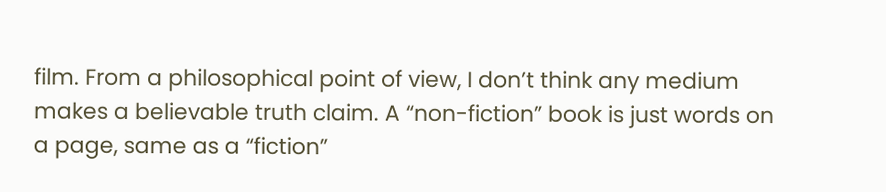film. From a philosophical point of view, I don’t think any medium makes a believable truth claim. A “non-fiction” book is just words on a page, same as a “fiction”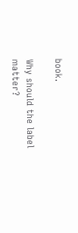book.

Why should the label matter?